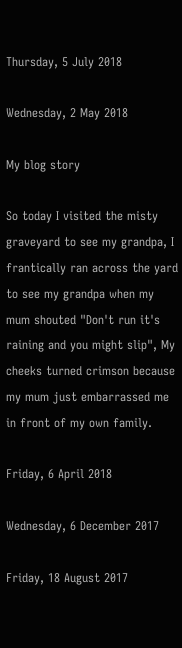Thursday, 5 July 2018

Wednesday, 2 May 2018

My blog story

So today I visited the misty graveyard to see my grandpa, I frantically ran across the yard to see my grandpa when my mum shouted "Don't run it's raining and you might slip", My cheeks turned crimson because my mum just embarrassed me in front of my own family.

Friday, 6 April 2018

Wednesday, 6 December 2017

Friday, 18 August 2017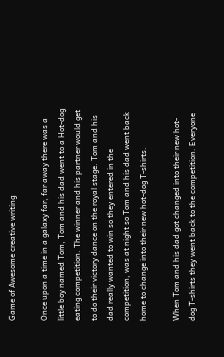Game of Awesome creative writing

Once upon a time in a galaxy far, far away there was a little boy named Tom, Tom and his dad went to a Hot-dog eating competition. The winner and his partner would get to do their victory dance on the royal stage. Tom and his dad really wanted to win so they entered in the competition, was at night so Tom and his dad went back home to change into their new hot-dog T-shirts.

When Tom and his dad got changed into their new hot-dog T-shirts they went back to the competition. Everyone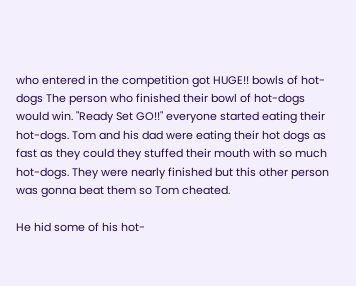who entered in the competition got HUGE!! bowls of hot-dogs The person who finished their bowl of hot-dogs would win. "Ready Set GO!!" everyone started eating their hot-dogs. Tom and his dad were eating their hot dogs as fast as they could they stuffed their mouth with so much hot-dogs. They were nearly finished but this other person was gonna beat them so Tom cheated.

He hid some of his hot-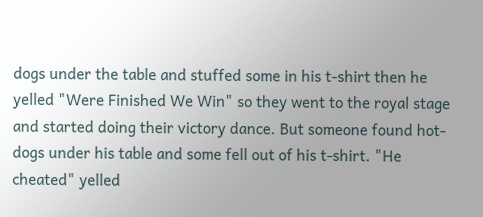dogs under the table and stuffed some in his t-shirt then he yelled "Were Finished We Win" so they went to the royal stage and started doing their victory dance. But someone found hot-dogs under his table and some fell out of his t-shirt. "He cheated" yelled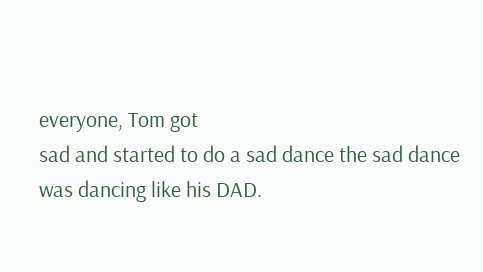everyone, Tom got
sad and started to do a sad dance the sad dance was dancing like his DAD.